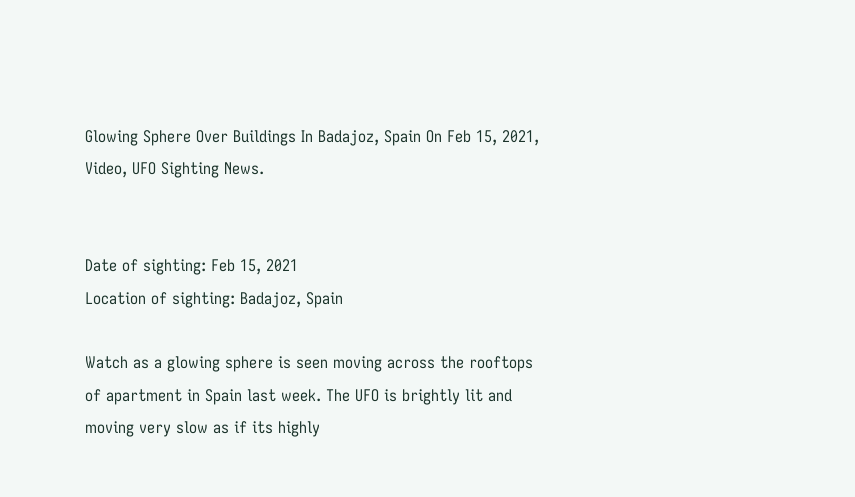Glowing Sphere Over Buildings In Badajoz, Spain On Feb 15, 2021, Video, UFO Sighting News.


Date of sighting: Feb 15, 2021
Location of sighting: Badajoz, Spain

Watch as a glowing sphere is seen moving across the rooftops of apartment in Spain last week. The UFO is brightly lit and moving very slow as if its highly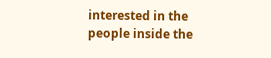interested in the people inside the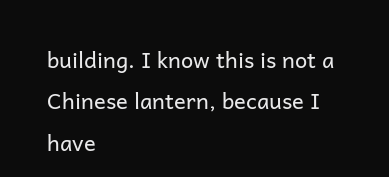building. I know this is not a Chinese lantern, because I have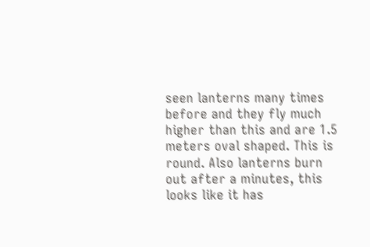seen lanterns many times before and they fly much higher than this and are 1.5 meters oval shaped. This is round. Also lanterns burn out after a minutes, this looks like it has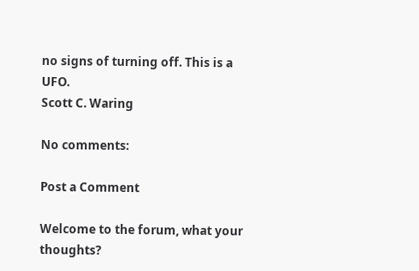no signs of turning off. This is a UFO.
Scott C. Waring

No comments:

Post a Comment

Welcome to the forum, what your thoughts?